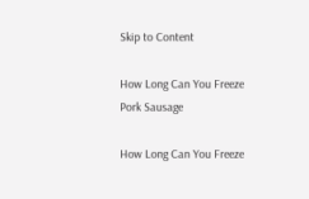Skip to Content

How Long Can You Freeze Pork Sausage

How Long Can You Freeze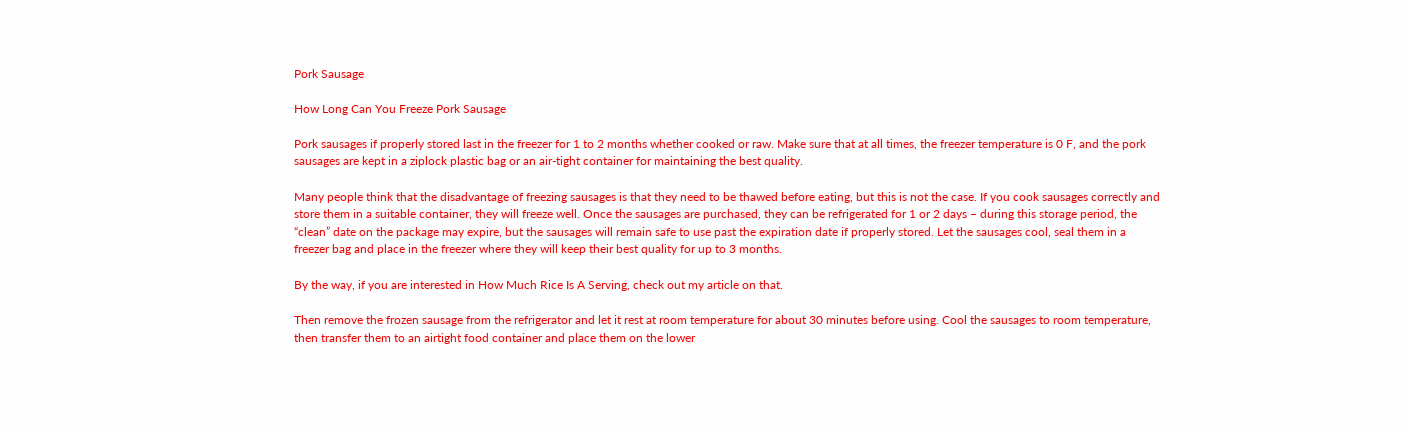Pork Sausage

How Long Can You Freeze Pork Sausage

Pork sausages if properly stored last in the freezer for 1 to 2 months whether cooked or raw. Make sure that at all times, the freezer temperature is 0 F, and the pork sausages are kept in a ziplock plastic bag or an air-tight container for maintaining the best quality.

Many people think that the disadvantage of freezing sausages is that they need to be thawed before eating, but this is not the case. If you cook sausages correctly and store them in a suitable container, they will freeze well. Once the sausages are purchased, they can be refrigerated for 1 or 2 days – during this storage period, the “clean” date on the package may expire, but the sausages will remain safe to use past the expiration date if properly stored. Let the sausages cool, seal them in a freezer bag and place in the freezer where they will keep their best quality for up to 3 months.

By the way, if you are interested in How Much Rice Is A Serving, check out my article on that.

Then remove the frozen sausage from the refrigerator and let it rest at room temperature for about 30 minutes before using. Cool the sausages to room temperature, then transfer them to an airtight food container and place them on the lower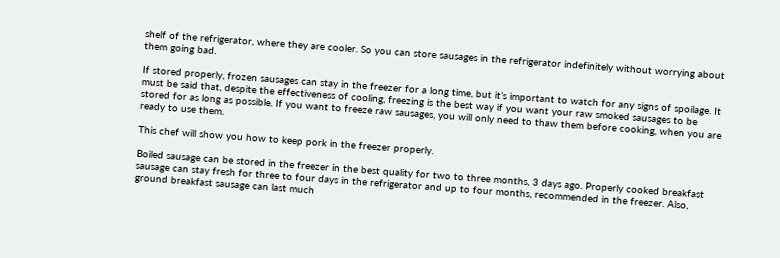shelf of the refrigerator, where they are cooler. So you can store sausages in the refrigerator indefinitely without worrying about them going bad.

If stored properly, frozen sausages can stay in the freezer for a long time, but it’s important to watch for any signs of spoilage. It must be said that, despite the effectiveness of cooling, freezing is the best way if you want your raw smoked sausages to be stored for as long as possible. If you want to freeze raw sausages, you will only need to thaw them before cooking, when you are ready to use them.

This chef will show you how to keep pork in the freezer properly.

Boiled sausage can be stored in the freezer in the best quality for two to three months, 3 days ago. Properly cooked breakfast sausage can stay fresh for three to four days in the refrigerator and up to four months, recommended in the freezer. Also, ground breakfast sausage can last much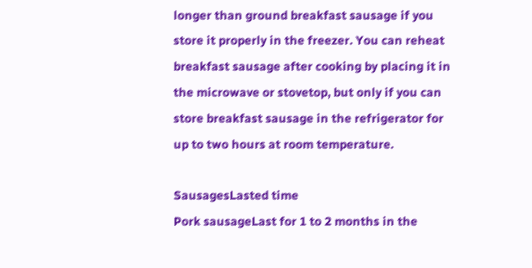longer than ground breakfast sausage if you store it properly in the freezer. You can reheat breakfast sausage after cooking by placing it in the microwave or stovetop, but only if you can store breakfast sausage in the refrigerator for up to two hours at room temperature.

SausagesLasted time
Pork sausageLast for 1 to 2 months in the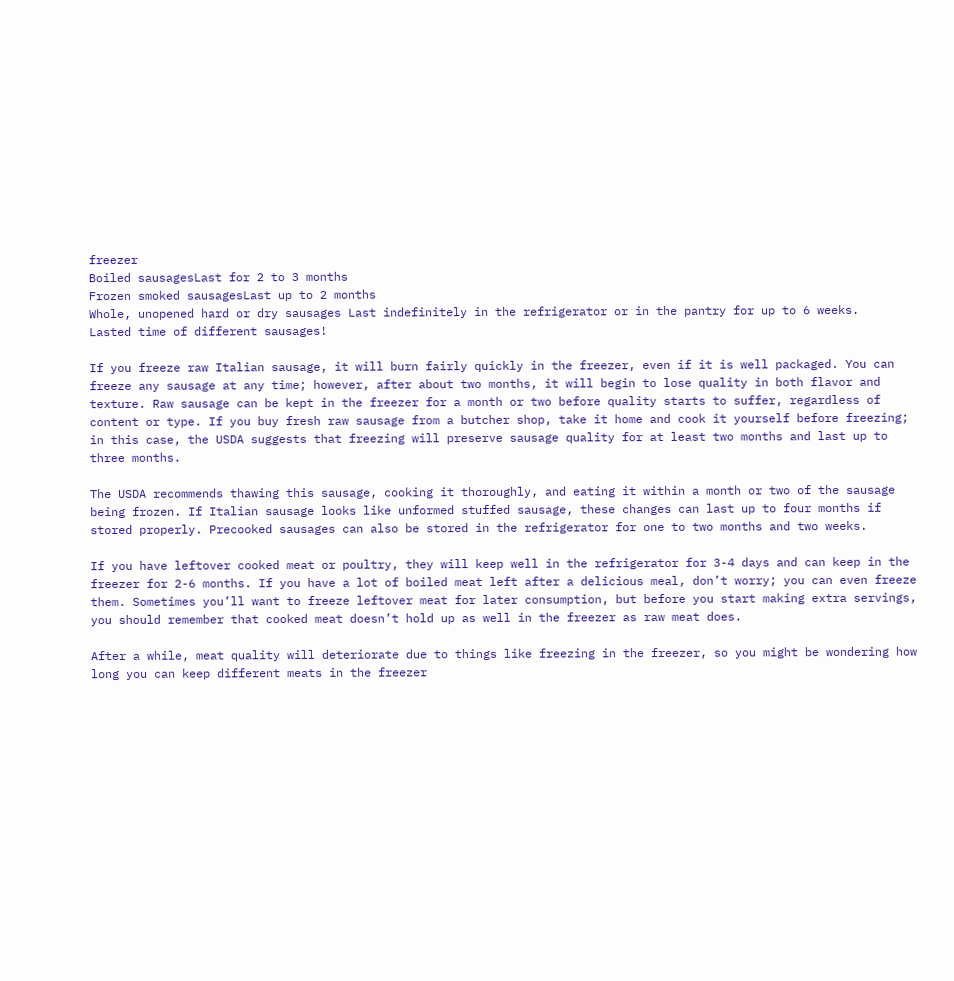freezer
Boiled sausagesLast for 2 to 3 months
Frozen smoked sausagesLast up to 2 months
Whole, unopened hard or dry sausages Last indefinitely in the refrigerator or in the pantry for up to 6 weeks.
Lasted time of different sausages!

If you freeze raw Italian sausage, it will burn fairly quickly in the freezer, even if it is well packaged. You can freeze any sausage at any time; however, after about two months, it will begin to lose quality in both flavor and texture. Raw sausage can be kept in the freezer for a month or two before quality starts to suffer, regardless of content or type. If you buy fresh raw sausage from a butcher shop, take it home and cook it yourself before freezing; in this case, the USDA suggests that freezing will preserve sausage quality for at least two months and last up to three months.

The USDA recommends thawing this sausage, cooking it thoroughly, and eating it within a month or two of the sausage being frozen. If Italian sausage looks like unformed stuffed sausage, these changes can last up to four months if stored properly. Precooked sausages can also be stored in the refrigerator for one to two months and two weeks.

If you have leftover cooked meat or poultry, they will keep well in the refrigerator for 3-4 days and can keep in the freezer for 2-6 months. If you have a lot of boiled meat left after a delicious meal, don’t worry; you can even freeze them. Sometimes you’ll want to freeze leftover meat for later consumption, but before you start making extra servings, you should remember that cooked meat doesn’t hold up as well in the freezer as raw meat does.

After a while, meat quality will deteriorate due to things like freezing in the freezer, so you might be wondering how long you can keep different meats in the freezer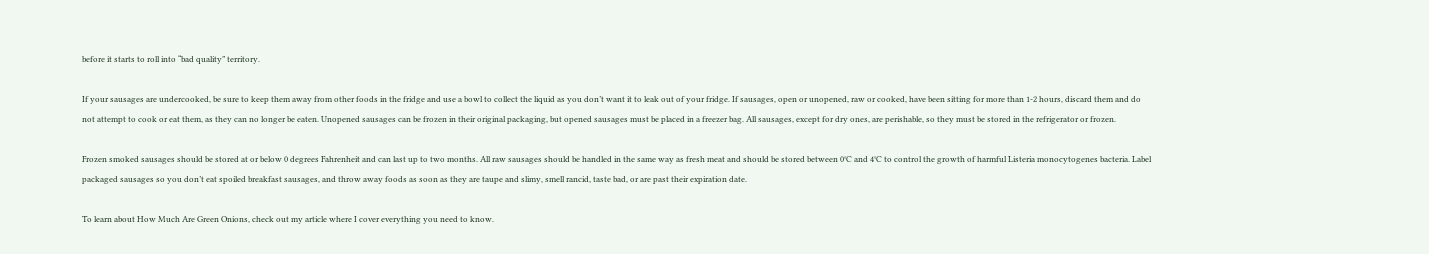before it starts to roll into “bad quality” territory.

If your sausages are undercooked, be sure to keep them away from other foods in the fridge and use a bowl to collect the liquid as you don’t want it to leak out of your fridge. If sausages, open or unopened, raw or cooked, have been sitting for more than 1-2 hours, discard them and do not attempt to cook or eat them, as they can no longer be eaten. Unopened sausages can be frozen in their original packaging, but opened sausages must be placed in a freezer bag. All sausages, except for dry ones, are perishable, so they must be stored in the refrigerator or frozen.

Frozen smoked sausages should be stored at or below 0 degrees Fahrenheit and can last up to two months. All raw sausages should be handled in the same way as fresh meat and should be stored between 0°C and 4°C to control the growth of harmful Listeria monocytogenes bacteria. Label packaged sausages so you don’t eat spoiled breakfast sausages, and throw away foods as soon as they are taupe and slimy, smell rancid, taste bad, or are past their expiration date.

To learn about How Much Are Green Onions, check out my article where I cover everything you need to know.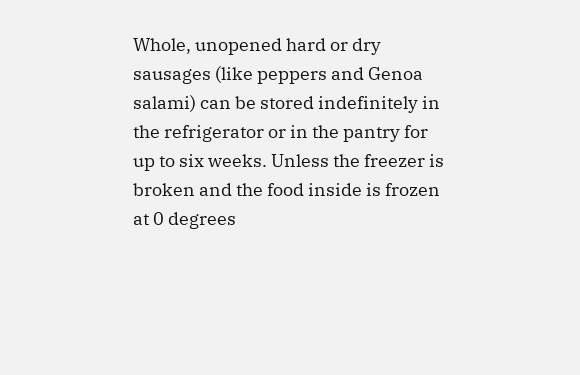Whole, unopened hard or dry sausages (like peppers and Genoa salami) can be stored indefinitely in the refrigerator or in the pantry for up to six weeks. Unless the freezer is broken and the food inside is frozen at 0 degrees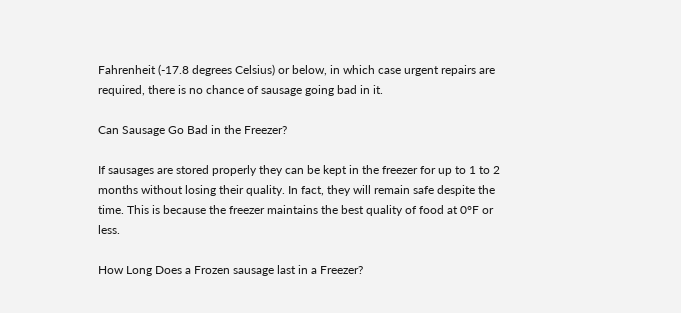Fahrenheit (-17.8 degrees Celsius) or below, in which case urgent repairs are required, there is no chance of sausage going bad in it.

Can Sausage Go Bad in the Freezer?

If sausages are stored properly they can be kept in the freezer for up to 1 to 2 months without losing their quality. In fact, they will remain safe despite the time. This is because the freezer maintains the best quality of food at 0°F or less.

How Long Does a Frozen sausage last in a Freezer?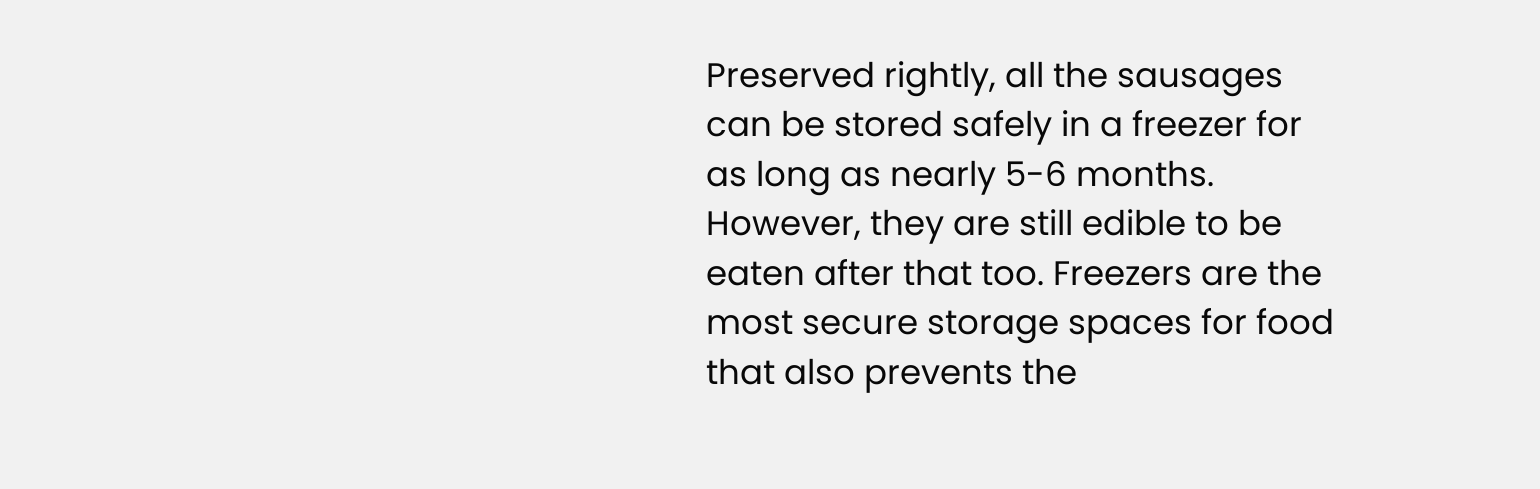Preserved rightly, all the sausages can be stored safely in a freezer for as long as nearly 5-6 months. However, they are still edible to be eaten after that too. Freezers are the most secure storage spaces for food that also prevents the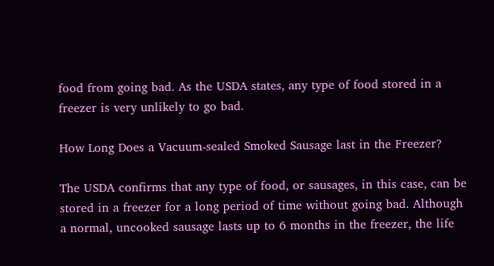food from going bad. As the USDA states, any type of food stored in a freezer is very unlikely to go bad.

How Long Does a Vacuum-sealed Smoked Sausage last in the Freezer?

The USDA confirms that any type of food, or sausages, in this case, can be stored in a freezer for a long period of time without going bad. Although a normal, uncooked sausage lasts up to 6 months in the freezer, the life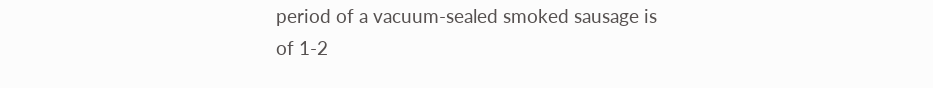period of a vacuum-sealed smoked sausage is of 1-2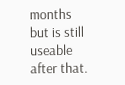months but is still useable after that.